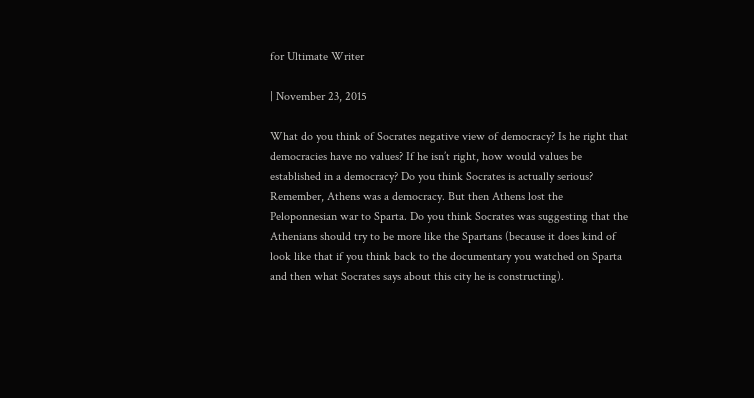for Ultimate Writer

| November 23, 2015

What do you think of Socrates negative view of democracy? Is he right that democracies have no values? If he isn’t right, how would values be established in a democracy? Do you think Socrates is actually serious? Remember, Athens was a democracy. But then Athens lost the Peloponnesian war to Sparta. Do you think Socrates was suggesting that the Athenians should try to be more like the Spartans (because it does kind of look like that if you think back to the documentary you watched on Sparta and then what Socrates says about this city he is constructing).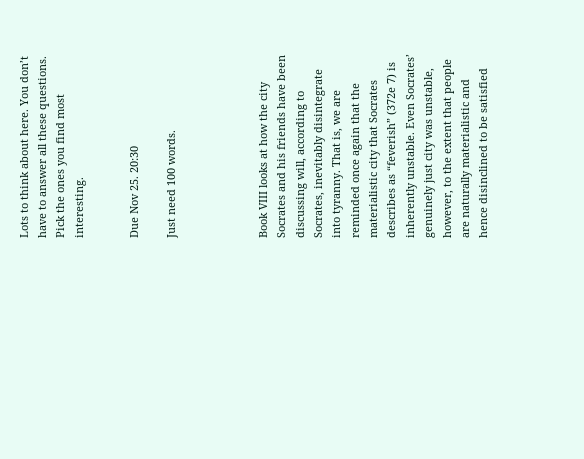Lots to think about here. You don’t have to answer all these questions. Pick the ones you find most interesting.


Due Nov 25. 20:30

Just need 100 words.




Book VIII looks at how the city Socrates and his friends have been discussing will, according to Socrates, inevitably disintegrate into tyranny. That is, we are reminded once again that the materialistic city that Socrates describes as “feverish” (372e 7) is inherently unstable. Even Socrates’ genuinely just city was unstable, however, to the extent that people are naturally materialistic and hence disinclined to be satisfied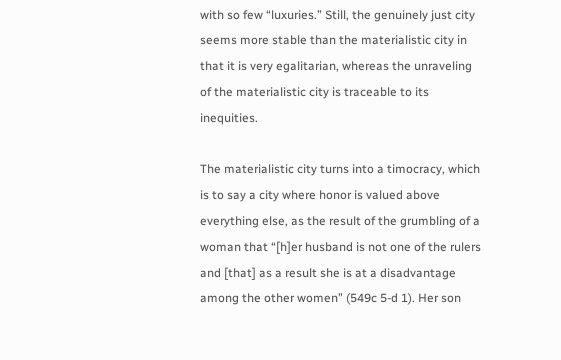with so few “luxuries.” Still, the genuinely just city seems more stable than the materialistic city in that it is very egalitarian, whereas the unraveling of the materialistic city is traceable to its inequities.

The materialistic city turns into a timocracy, which is to say a city where honor is valued above everything else, as the result of the grumbling of a woman that “[h]er husband is not one of the rulers and [that] as a result she is at a disadvantage among the other women” (549c 5-d 1). Her son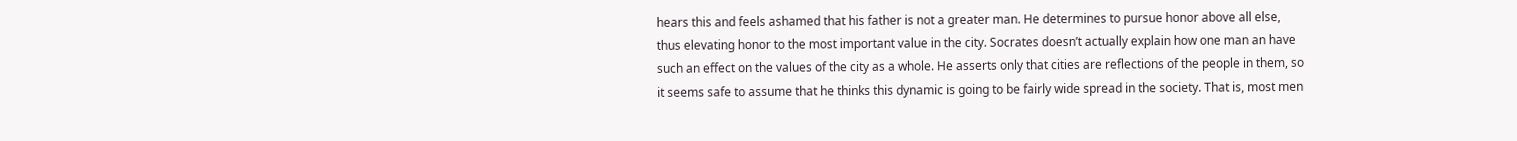hears this and feels ashamed that his father is not a greater man. He determines to pursue honor above all else, thus elevating honor to the most important value in the city. Socrates doesn’t actually explain how one man an have such an effect on the values of the city as a whole. He asserts only that cities are reflections of the people in them, so it seems safe to assume that he thinks this dynamic is going to be fairly wide spread in the society. That is, most men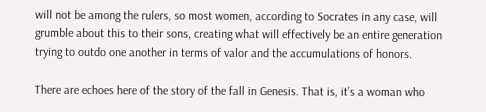will not be among the rulers, so most women, according to Socrates in any case, will grumble about this to their sons, creating what will effectively be an entire generation trying to outdo one another in terms of valor and the accumulations of honors.

There are echoes here of the story of the fall in Genesis. That is, it’s a woman who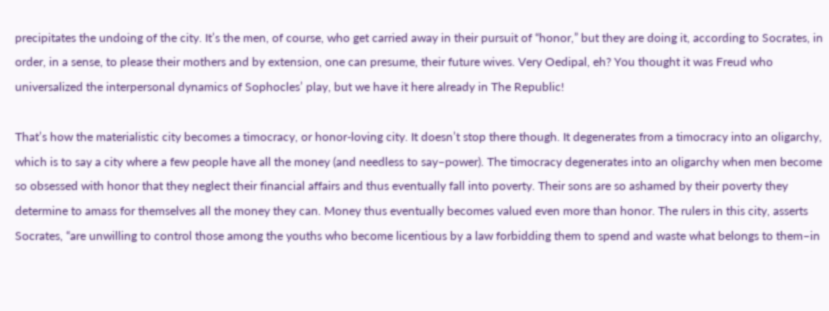precipitates the undoing of the city. It’s the men, of course, who get carried away in their pursuit of “honor,” but they are doing it, according to Socrates, in order, in a sense, to please their mothers and by extension, one can presume, their future wives. Very Oedipal, eh? You thought it was Freud who universalized the interpersonal dynamics of Sophocles’ play, but we have it here already in The Republic!

That’s how the materialistic city becomes a timocracy, or honor-loving city. It doesn’t stop there though. It degenerates from a timocracy into an oligarchy, which is to say a city where a few people have all the money (and needless to say–power). The timocracy degenerates into an oligarchy when men become so obsessed with honor that they neglect their financial affairs and thus eventually fall into poverty. Their sons are so ashamed by their poverty they determine to amass for themselves all the money they can. Money thus eventually becomes valued even more than honor. The rulers in this city, asserts Socrates, “are unwilling to control those among the youths who become licentious by a law forbidding them to spend and waste what belongs to them–in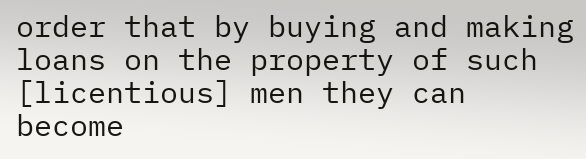order that by buying and making loans on the property of such [licentious] men they can become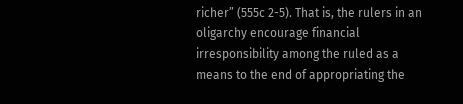richer” (555c 2-5). That is, the rulers in an oligarchy encourage financial irresponsibility among the ruled as a means to the end of appropriating the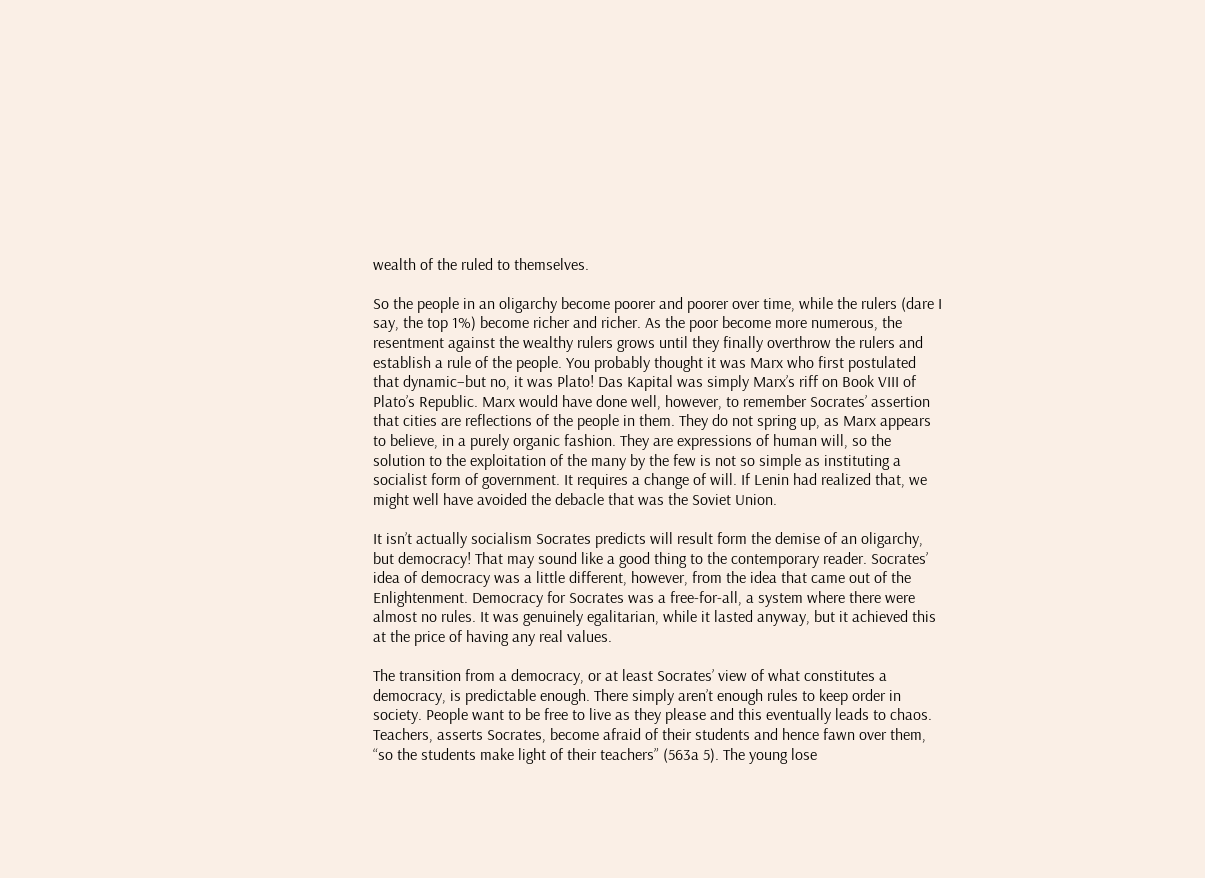wealth of the ruled to themselves.

So the people in an oligarchy become poorer and poorer over time, while the rulers (dare I say, the top 1%) become richer and richer. As the poor become more numerous, the resentment against the wealthy rulers grows until they finally overthrow the rulers and establish a rule of the people. You probably thought it was Marx who first postulated that dynamic–but no, it was Plato! Das Kapital was simply Marx’s riff on Book VIII of Plato’s Republic. Marx would have done well, however, to remember Socrates’ assertion that cities are reflections of the people in them. They do not spring up, as Marx appears to believe, in a purely organic fashion. They are expressions of human will, so the solution to the exploitation of the many by the few is not so simple as instituting a socialist form of government. It requires a change of will. If Lenin had realized that, we might well have avoided the debacle that was the Soviet Union.

It isn’t actually socialism Socrates predicts will result form the demise of an oligarchy, but democracy! That may sound like a good thing to the contemporary reader. Socrates’ idea of democracy was a little different, however, from the idea that came out of the Enlightenment. Democracy for Socrates was a free-for-all, a system where there were almost no rules. It was genuinely egalitarian, while it lasted anyway, but it achieved this at the price of having any real values.

The transition from a democracy, or at least Socrates’ view of what constitutes a democracy, is predictable enough. There simply aren’t enough rules to keep order in society. People want to be free to live as they please and this eventually leads to chaos. Teachers, asserts Socrates, become afraid of their students and hence fawn over them, “so the students make light of their teachers” (563a 5). The young lose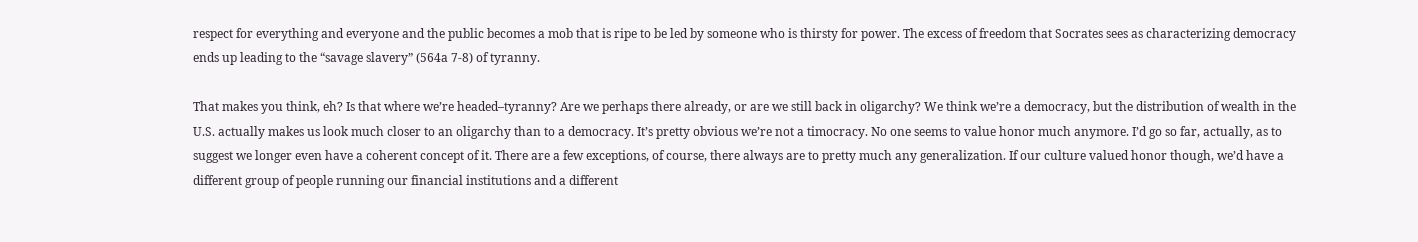respect for everything and everyone and the public becomes a mob that is ripe to be led by someone who is thirsty for power. The excess of freedom that Socrates sees as characterizing democracy ends up leading to the “savage slavery” (564a 7-8) of tyranny.

That makes you think, eh? Is that where we’re headed–tyranny? Are we perhaps there already, or are we still back in oligarchy? We think we’re a democracy, but the distribution of wealth in the U.S. actually makes us look much closer to an oligarchy than to a democracy. It’s pretty obvious we’re not a timocracy. No one seems to value honor much anymore. I’d go so far, actually, as to suggest we longer even have a coherent concept of it. There are a few exceptions, of course, there always are to pretty much any generalization. If our culture valued honor though, we’d have a different group of people running our financial institutions and a different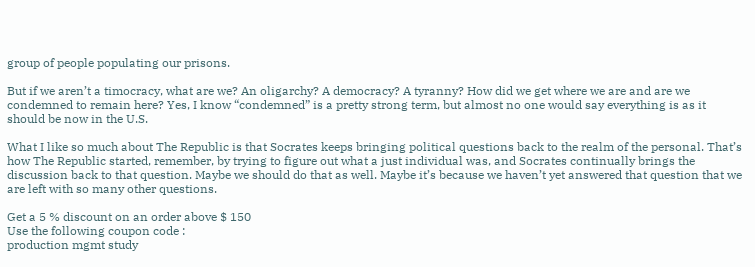group of people populating our prisons.

But if we aren’t a timocracy, what are we? An oligarchy? A democracy? A tyranny? How did we get where we are and are we condemned to remain here? Yes, I know “condemned” is a pretty strong term, but almost no one would say everything is as it should be now in the U.S.

What I like so much about The Republic is that Socrates keeps bringing political questions back to the realm of the personal. That’s how The Republic started, remember, by trying to figure out what a just individual was, and Socrates continually brings the discussion back to that question. Maybe we should do that as well. Maybe it’s because we haven’t yet answered that question that we are left with so many other questions.

Get a 5 % discount on an order above $ 150
Use the following coupon code :
production mgmt study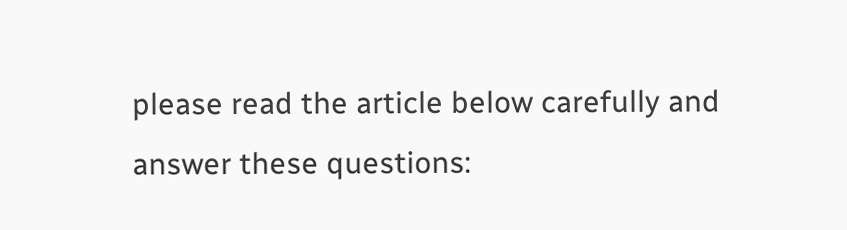please read the article below carefully and answer these questions: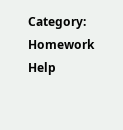Category: Homework Help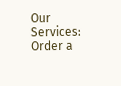Our Services:
Order a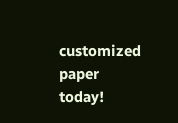customized paper today!